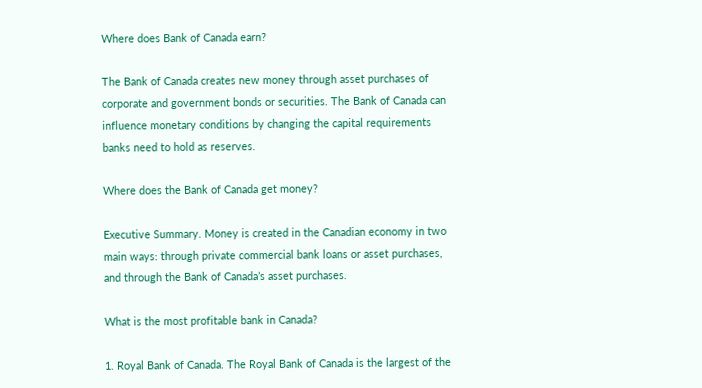Where does Bank of Canada earn?

The Bank of Canada creates new money through asset purchases of corporate and government bonds or securities. The Bank of Canada can influence monetary conditions by changing the capital requirements banks need to hold as reserves.

Where does the Bank of Canada get money?

Executive Summary. Money is created in the Canadian economy in two main ways: through private commercial bank loans or asset purchases, and through the Bank of Canada’s asset purchases.

What is the most profitable bank in Canada?

1. Royal Bank of Canada. The Royal Bank of Canada is the largest of the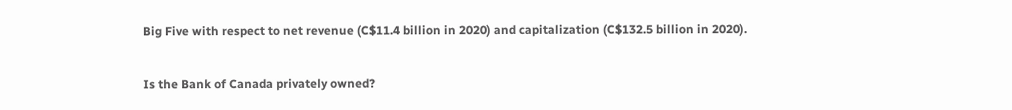Big Five with respect to net revenue (C$11.4 billion in 2020) and capitalization (C$132.5 billion in 2020).

Is the Bank of Canada privately owned?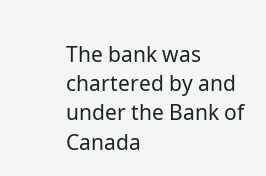The bank was chartered by and under the Bank of Canada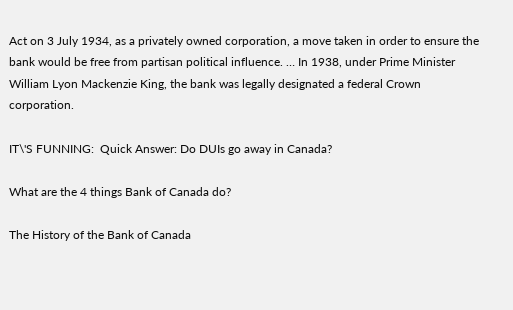Act on 3 July 1934, as a privately owned corporation, a move taken in order to ensure the bank would be free from partisan political influence. … In 1938, under Prime Minister William Lyon Mackenzie King, the bank was legally designated a federal Crown corporation.

IT\'S FUNNING:  Quick Answer: Do DUIs go away in Canada?

What are the 4 things Bank of Canada do?

The History of the Bank of Canada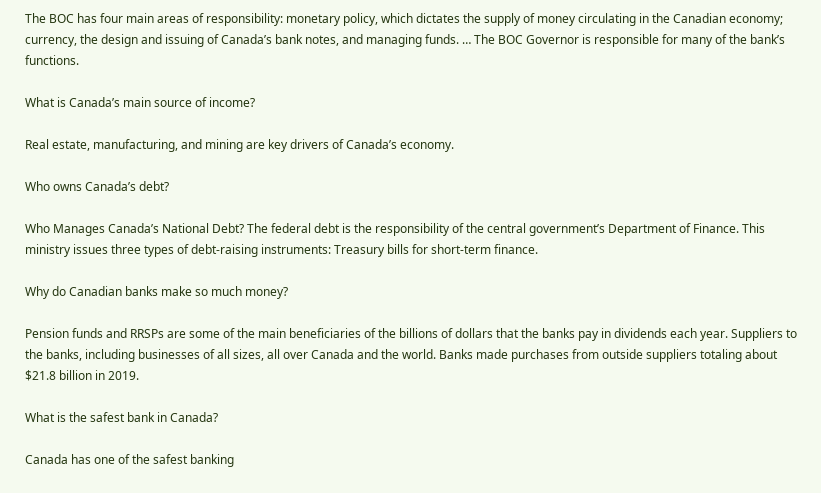The BOC has four main areas of responsibility: monetary policy, which dictates the supply of money circulating in the Canadian economy; currency, the design and issuing of Canada’s bank notes, and managing funds. … The BOC Governor is responsible for many of the bank’s functions.

What is Canada’s main source of income?

Real estate, manufacturing, and mining are key drivers of Canada’s economy.

Who owns Canada’s debt?

Who Manages Canada’s National Debt? The federal debt is the responsibility of the central government’s Department of Finance. This ministry issues three types of debt-raising instruments: Treasury bills for short-term finance.

Why do Canadian banks make so much money?

Pension funds and RRSPs are some of the main beneficiaries of the billions of dollars that the banks pay in dividends each year. Suppliers to the banks, including businesses of all sizes, all over Canada and the world. Banks made purchases from outside suppliers totaling about $21.8 billion in 2019.

What is the safest bank in Canada?

Canada has one of the safest banking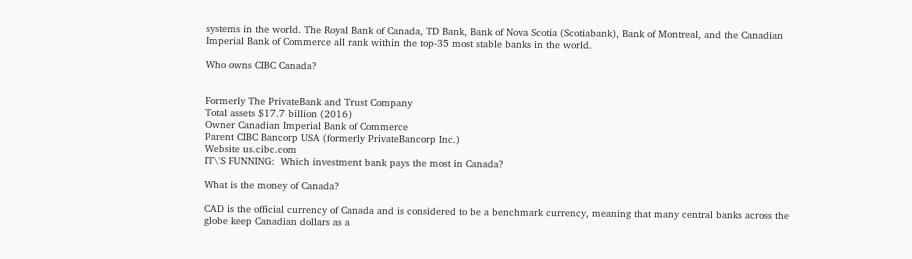systems in the world. The Royal Bank of Canada, TD Bank, Bank of Nova Scotia (Scotiabank), Bank of Montreal, and the Canadian Imperial Bank of Commerce all rank within the top-35 most stable banks in the world.

Who owns CIBC Canada?


Formerly The PrivateBank and Trust Company
Total assets $17.7 billion (2016)
Owner Canadian Imperial Bank of Commerce
Parent CIBC Bancorp USA (formerly PrivateBancorp Inc.)
Website us.cibc.com
IT\'S FUNNING:  Which investment bank pays the most in Canada?

What is the money of Canada?

CAD is the official currency of Canada and is considered to be a benchmark currency, meaning that many central banks across the globe keep Canadian dollars as a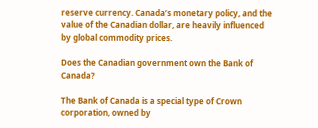reserve currency. Canada’s monetary policy, and the value of the Canadian dollar, are heavily influenced by global commodity prices.

Does the Canadian government own the Bank of Canada?

The Bank of Canada is a special type of Crown corporation, owned by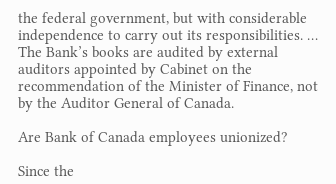the federal government, but with considerable independence to carry out its responsibilities. … The Bank’s books are audited by external auditors appointed by Cabinet on the recommendation of the Minister of Finance, not by the Auditor General of Canada.

Are Bank of Canada employees unionized?

Since the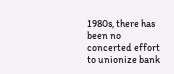1980s, there has been no concerted effort to unionize bank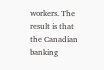workers. The result is that the Canadian banking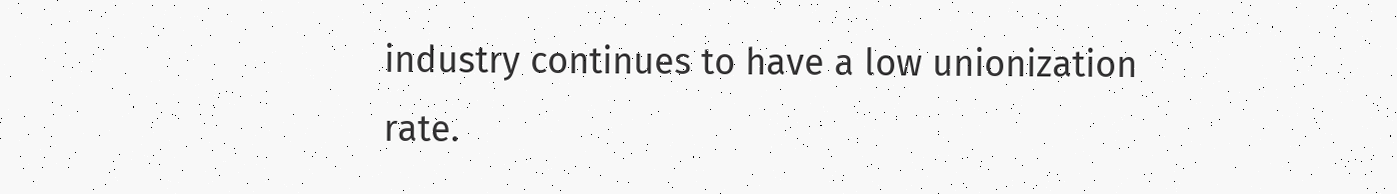industry continues to have a low unionization rate.